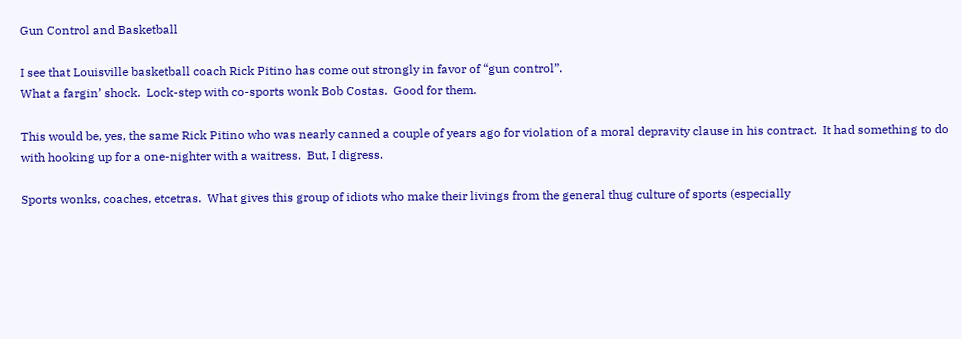Gun Control and Basketball

I see that Louisville basketball coach Rick Pitino has come out strongly in favor of “gun control”.
What a fargin’ shock.  Lock-step with co-sports wonk Bob Costas.  Good for them.

This would be, yes, the same Rick Pitino who was nearly canned a couple of years ago for violation of a moral depravity clause in his contract.  It had something to do with hooking up for a one-nighter with a waitress.  But, I digress.

Sports wonks, coaches, etcetras.  What gives this group of idiots who make their livings from the general thug culture of sports (especially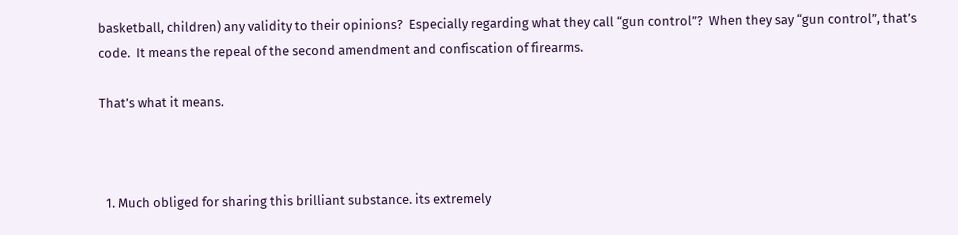basketball, children) any validity to their opinions?  Especially regarding what they call “gun control”?  When they say “gun control”, that’s code.  It means the repeal of the second amendment and confiscation of firearms.

That’s what it means.



  1. Much obliged for sharing this brilliant substance. its extremely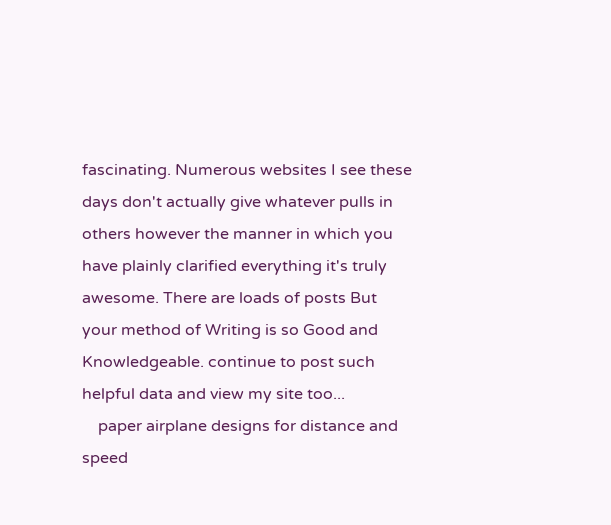fascinating. Numerous websites I see these days don't actually give whatever pulls in others however the manner in which you have plainly clarified everything it's truly awesome. There are loads of posts But your method of Writing is so Good and Knowledgeable. continue to post such helpful data and view my site too...
    paper airplane designs for distance and speed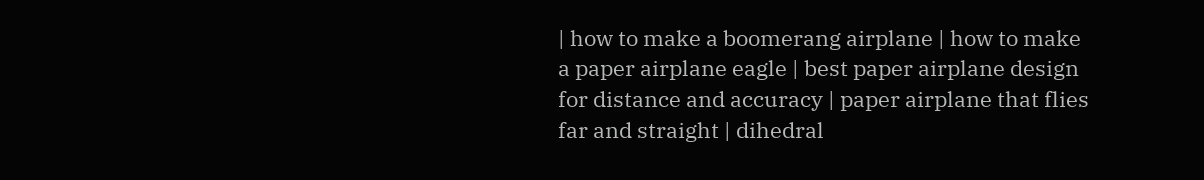| how to make a boomerang airplane | how to make a paper airplane eagle | best paper airplane design for distance and accuracy | paper airplane that flies far and straight | dihedral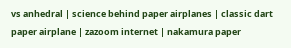vs anhedral | science behind paper airplanes | classic dart paper airplane | zazoom internet | nakamura paper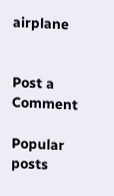airplane


Post a Comment

Popular posts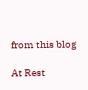from this blog

At Rest